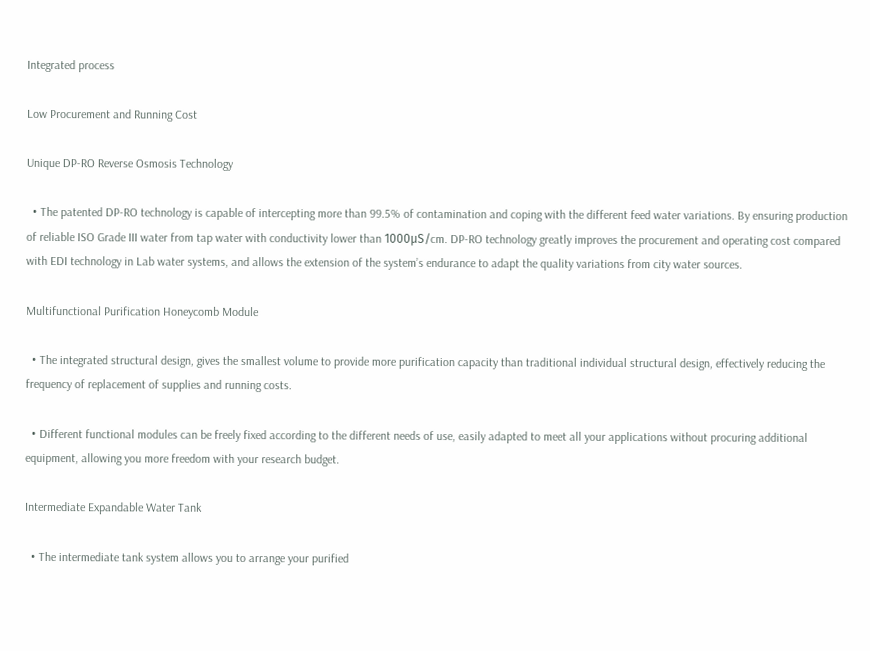Integrated process

Low Procurement and Running Cost

Unique DP-RO Reverse Osmosis Technology

  • The patented DP-RO technology is capable of intercepting more than 99.5% of contamination and coping with the different feed water variations. By ensuring production of reliable ISO Grade III water from tap water with conductivity lower than 1000μS/cm. DP-RO technology greatly improves the procurement and operating cost compared with EDI technology in Lab water systems, and allows the extension of the system’s endurance to adapt the quality variations from city water sources.

Multifunctional Purification Honeycomb Module

  • The integrated structural design, gives the smallest volume to provide more purification capacity than traditional individual structural design, effectively reducing the frequency of replacement of supplies and running costs.

  • Different functional modules can be freely fixed according to the different needs of use, easily adapted to meet all your applications without procuring additional equipment, allowing you more freedom with your research budget.

Intermediate Expandable Water Tank

  • The intermediate tank system allows you to arrange your purified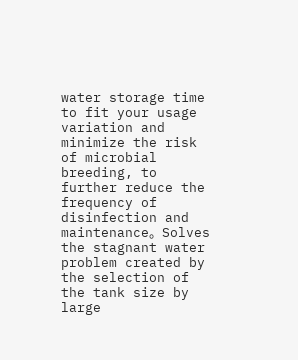water storage time to fit your usage variation and minimize the risk of microbial breeding, to further reduce the frequency of disinfection and maintenance。Solves the stagnant water problem created by the selection of the tank size by large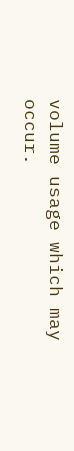volume usage which may occur.